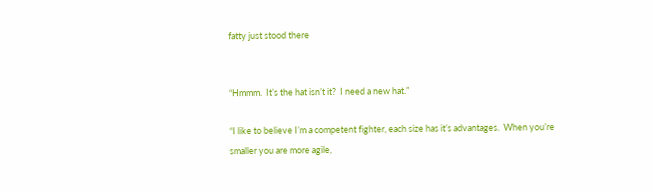fatty just stood there


“Hmmm.  It’s the hat isn’t it?  I need a new hat.”

“I like to believe I’m a competent fighter, each size has it’s advantages.  When you’re smaller you are more agile,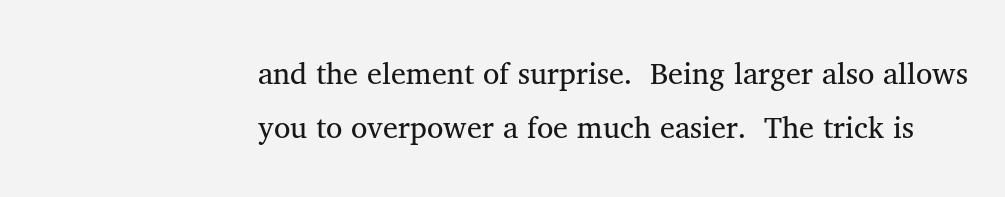and the element of surprise.  Being larger also allows you to overpower a foe much easier.  The trick is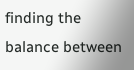finding the balance between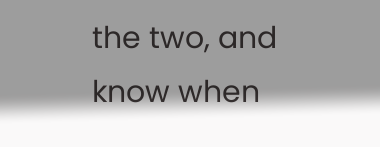the two, and know when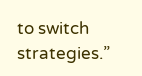to switch strategies.”